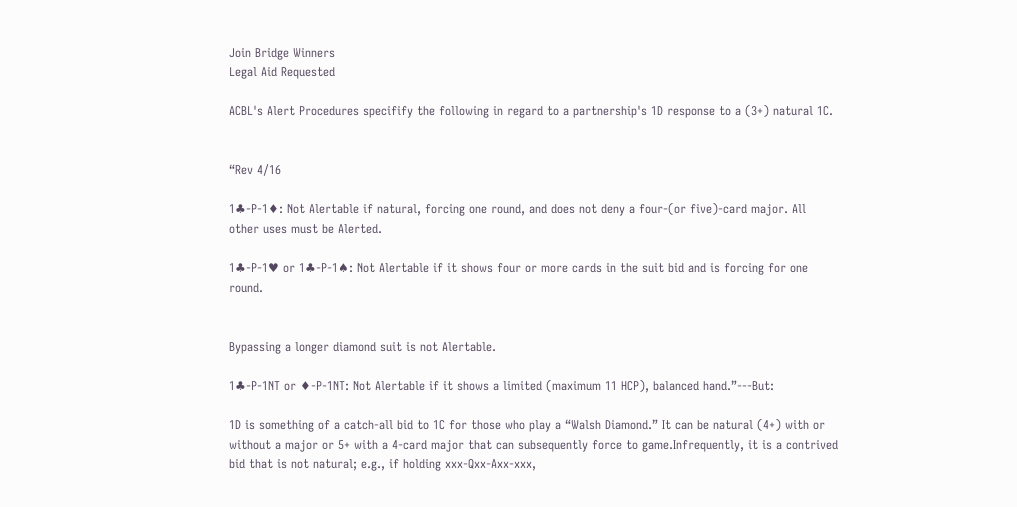Join Bridge Winners
Legal Aid Requested

ACBL's Alert Procedures specifify the following in regard to a partnership's 1D response to a (3+) natural 1C.


“Rev 4/16

1♣-P-1♦: Not Alertable if natural, forcing one round, and does not deny a four-(or five)-card major. All other uses must be Alerted.

1♣-P-1♥ or 1♣-P-1♠: Not Alertable if it shows four or more cards in the suit bid and is forcing for one round.


Bypassing a longer diamond suit is not Alertable.

1♣-P-1NT or ♦-P-1NT: Not Alertable if it shows a limited (maximum 11 HCP), balanced hand.”---But:

1D is something of a catch-all bid to 1C for those who play a “Walsh Diamond.” It can be natural (4+) with or without a major or 5+ with a 4-card major that can subsequently force to game.Infrequently, it is a contrived bid that is not natural; e.g., if holding xxx-Qxx-Axx-xxx,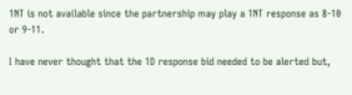1NT is not available since the partnership may play a 1NT response as 8-10 or 9-11.

I have never thought that the 1D response bid needed to be alerted but,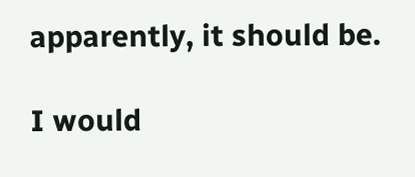apparently, it should be.

I would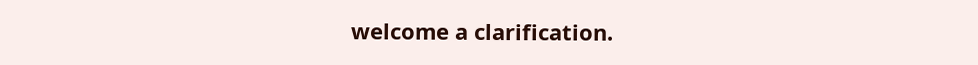welcome a clarification.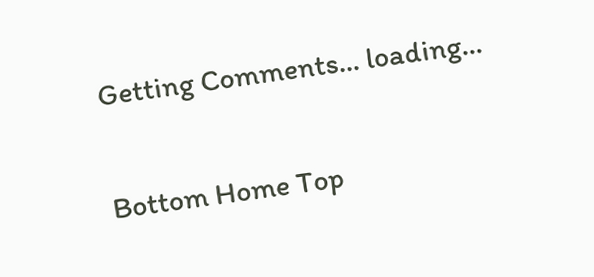Getting Comments... loading...

Bottom Home Top